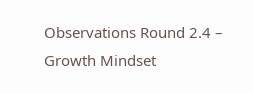Observations Round 2.4 – Growth Mindset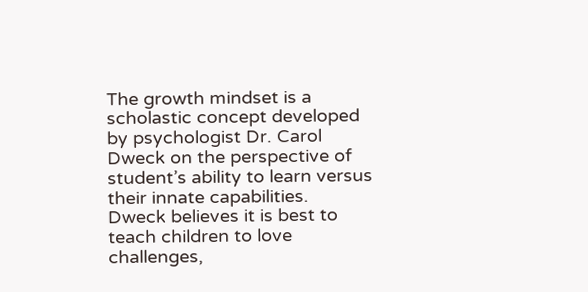The growth mindset is a scholastic concept developed by psychologist Dr. Carol Dweck on the perspective of student’s ability to learn versus their innate capabilities.  Dweck believes it is best to teach children to love challenges,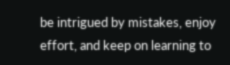be intrigued by mistakes, enjoy effort, and keep on learning to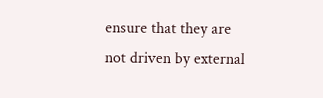ensure that they are not driven by external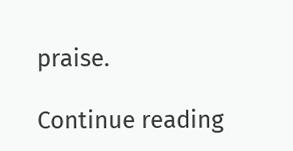praise.

Continue reading